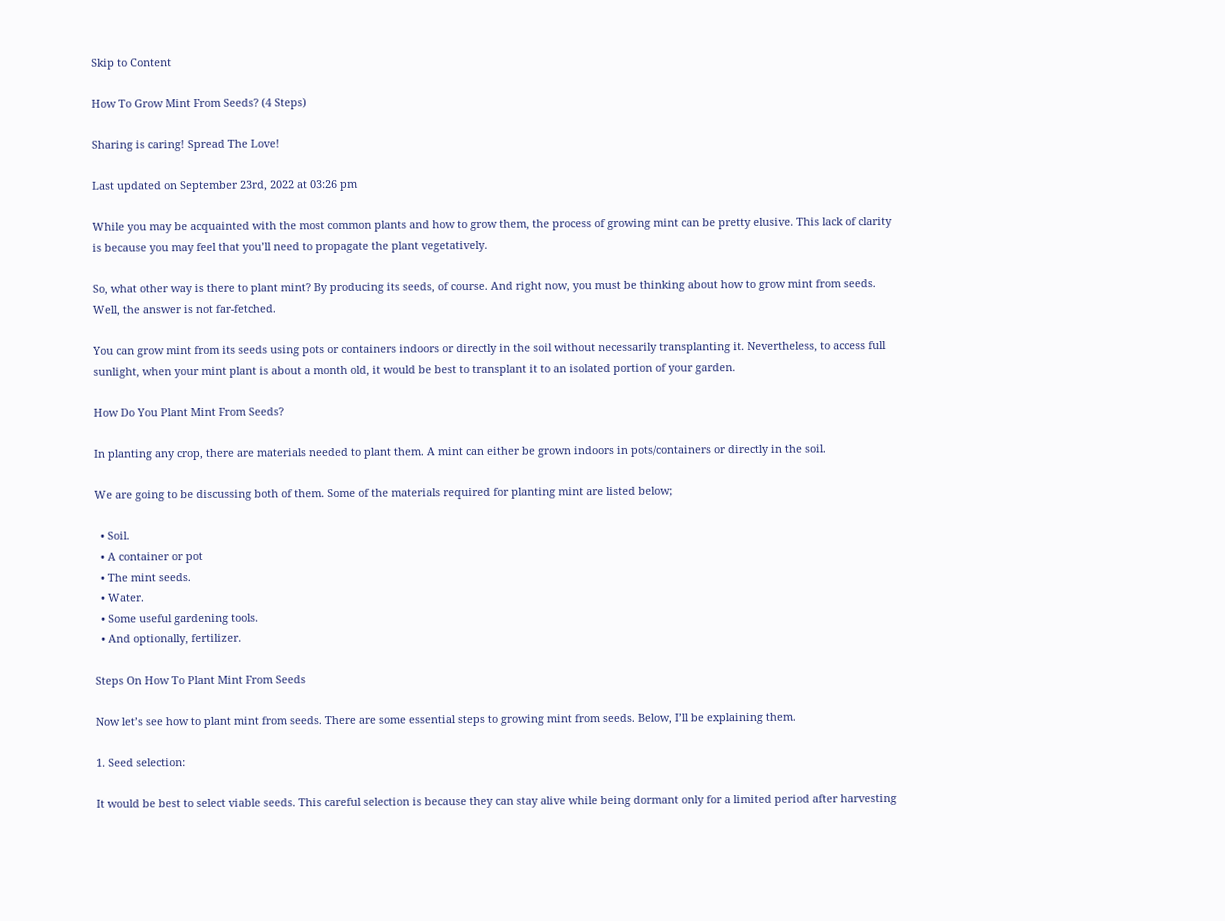Skip to Content

How To Grow Mint From Seeds? (4 Steps)

Sharing is caring! Spread The Love!

Last updated on September 23rd, 2022 at 03:26 pm

While you may be acquainted with the most common plants and how to grow them, the process of growing mint can be pretty elusive. This lack of clarity is because you may feel that you’ll need to propagate the plant vegetatively.

So, what other way is there to plant mint? By producing its seeds, of course. And right now, you must be thinking about how to grow mint from seeds. Well, the answer is not far-fetched.

You can grow mint from its seeds using pots or containers indoors or directly in the soil without necessarily transplanting it. Nevertheless, to access full sunlight, when your mint plant is about a month old, it would be best to transplant it to an isolated portion of your garden.

How Do You Plant Mint From Seeds?

In planting any crop, there are materials needed to plant them. A mint can either be grown indoors in pots/containers or directly in the soil.

We are going to be discussing both of them. Some of the materials required for planting mint are listed below;

  • Soil.
  • A container or pot
  • The mint seeds.
  • Water.
  • Some useful gardening tools.
  • And optionally, fertilizer.

Steps On How To Plant Mint From Seeds

Now let’s see how to plant mint from seeds. There are some essential steps to growing mint from seeds. Below, I’ll be explaining them.

1. Seed selection:

It would be best to select viable seeds. This careful selection is because they can stay alive while being dormant only for a limited period after harvesting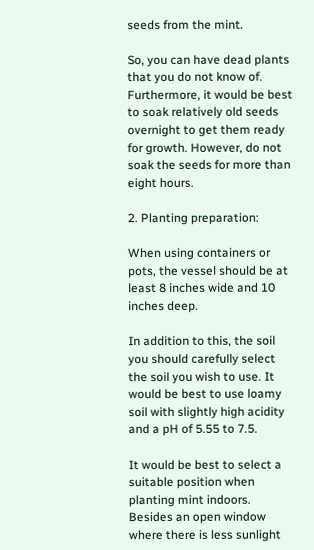seeds from the mint.

So, you can have dead plants that you do not know of. Furthermore, it would be best to soak relatively old seeds overnight to get them ready for growth. However, do not soak the seeds for more than eight hours.

2. Planting preparation:

When using containers or pots, the vessel should be at least 8 inches wide and 10 inches deep.

In addition to this, the soil you should carefully select the soil you wish to use. It would be best to use loamy soil with slightly high acidity and a pH of 5.55 to 7.5.

It would be best to select a suitable position when planting mint indoors. Besides an open window where there is less sunlight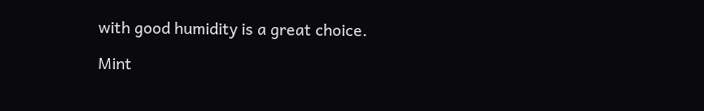with good humidity is a great choice.

Mint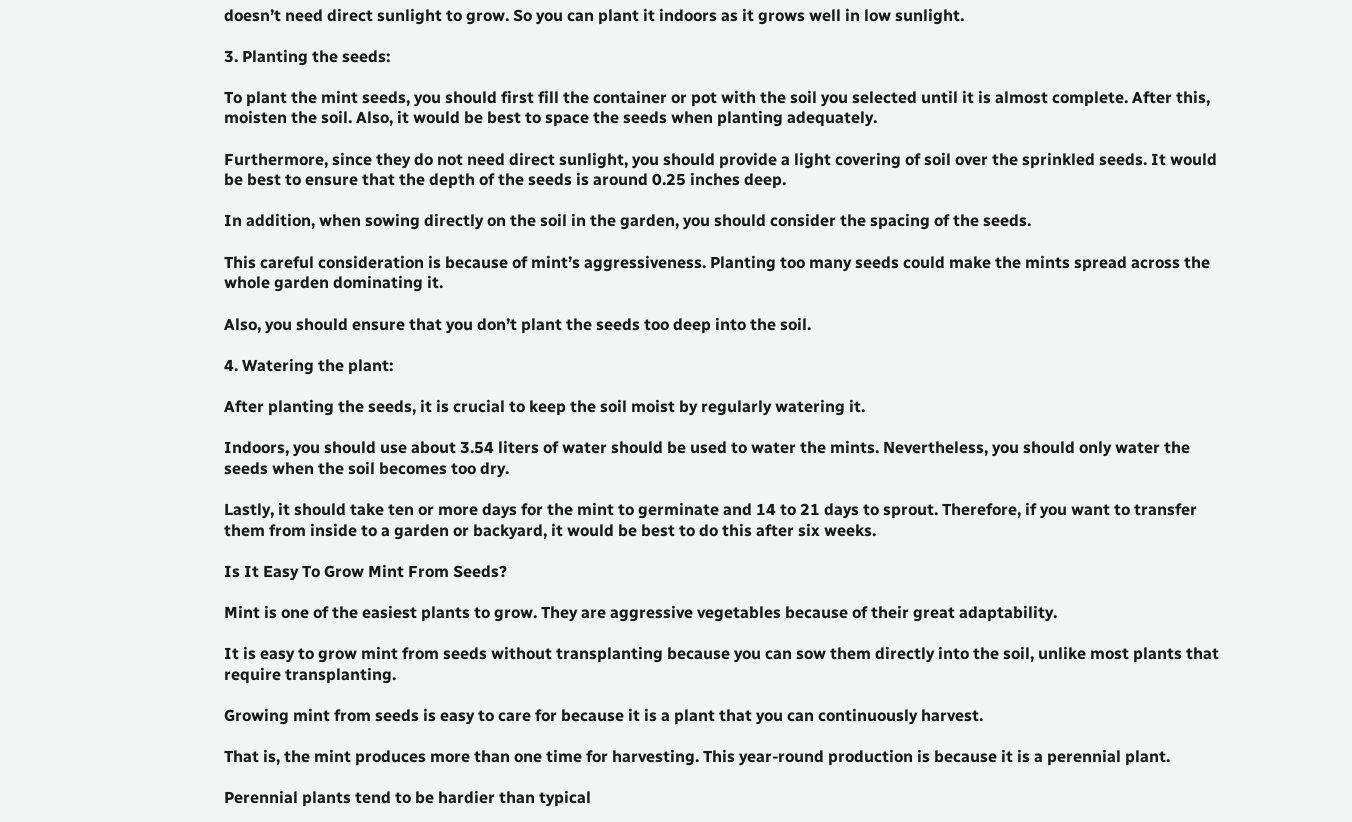doesn’t need direct sunlight to grow. So you can plant it indoors as it grows well in low sunlight.

3. Planting the seeds:

To plant the mint seeds, you should first fill the container or pot with the soil you selected until it is almost complete. After this, moisten the soil. Also, it would be best to space the seeds when planting adequately.

Furthermore, since they do not need direct sunlight, you should provide a light covering of soil over the sprinkled seeds. It would be best to ensure that the depth of the seeds is around 0.25 inches deep.

In addition, when sowing directly on the soil in the garden, you should consider the spacing of the seeds.

This careful consideration is because of mint’s aggressiveness. Planting too many seeds could make the mints spread across the whole garden dominating it.

Also, you should ensure that you don’t plant the seeds too deep into the soil.

4. Watering the plant:

After planting the seeds, it is crucial to keep the soil moist by regularly watering it.

Indoors, you should use about 3.54 liters of water should be used to water the mints. Nevertheless, you should only water the seeds when the soil becomes too dry.

Lastly, it should take ten or more days for the mint to germinate and 14 to 21 days to sprout. Therefore, if you want to transfer them from inside to a garden or backyard, it would be best to do this after six weeks.

Is It Easy To Grow Mint From Seeds?

Mint is one of the easiest plants to grow. They are aggressive vegetables because of their great adaptability.

It is easy to grow mint from seeds without transplanting because you can sow them directly into the soil, unlike most plants that require transplanting.

Growing mint from seeds is easy to care for because it is a plant that you can continuously harvest.

That is, the mint produces more than one time for harvesting. This year-round production is because it is a perennial plant.

Perennial plants tend to be hardier than typical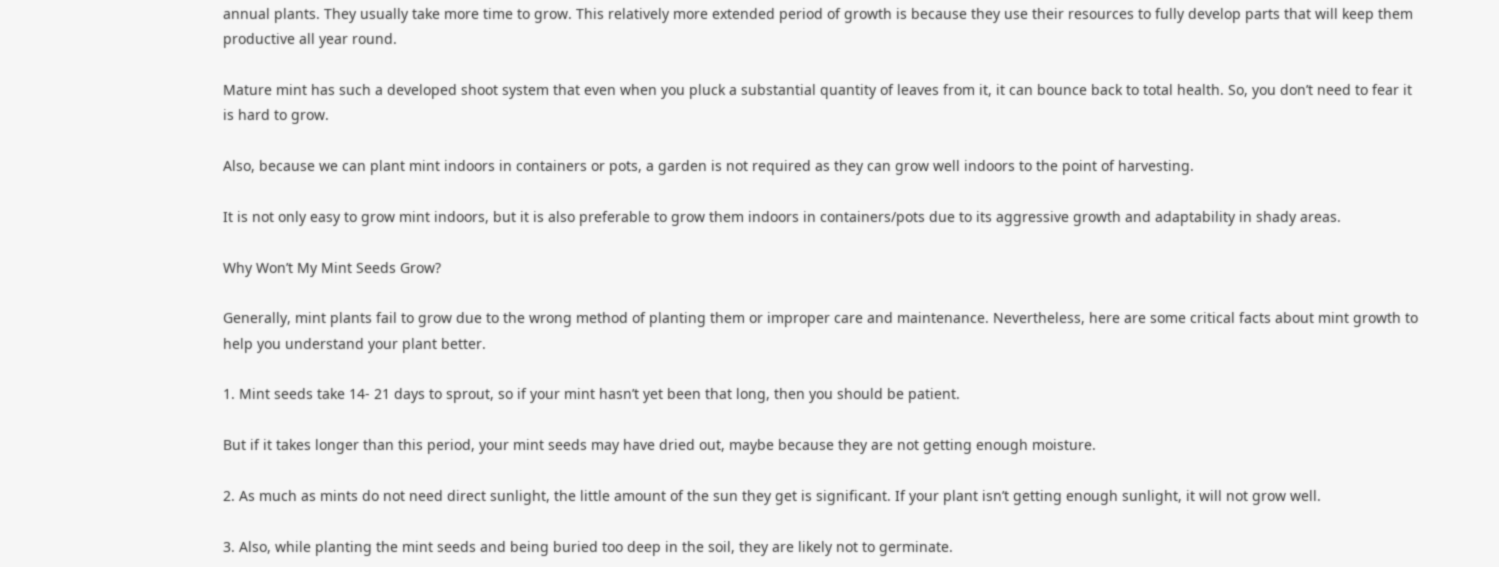annual plants. They usually take more time to grow. This relatively more extended period of growth is because they use their resources to fully develop parts that will keep them productive all year round.

Mature mint has such a developed shoot system that even when you pluck a substantial quantity of leaves from it, it can bounce back to total health. So, you don’t need to fear it is hard to grow.

Also, because we can plant mint indoors in containers or pots, a garden is not required as they can grow well indoors to the point of harvesting.

It is not only easy to grow mint indoors, but it is also preferable to grow them indoors in containers/pots due to its aggressive growth and adaptability in shady areas.

Why Won’t My Mint Seeds Grow?

Generally, mint plants fail to grow due to the wrong method of planting them or improper care and maintenance. Nevertheless, here are some critical facts about mint growth to help you understand your plant better.

1. Mint seeds take 14- 21 days to sprout, so if your mint hasn’t yet been that long, then you should be patient.

But if it takes longer than this period, your mint seeds may have dried out, maybe because they are not getting enough moisture.

2. As much as mints do not need direct sunlight, the little amount of the sun they get is significant. If your plant isn’t getting enough sunlight, it will not grow well.

3. Also, while planting the mint seeds and being buried too deep in the soil, they are likely not to germinate.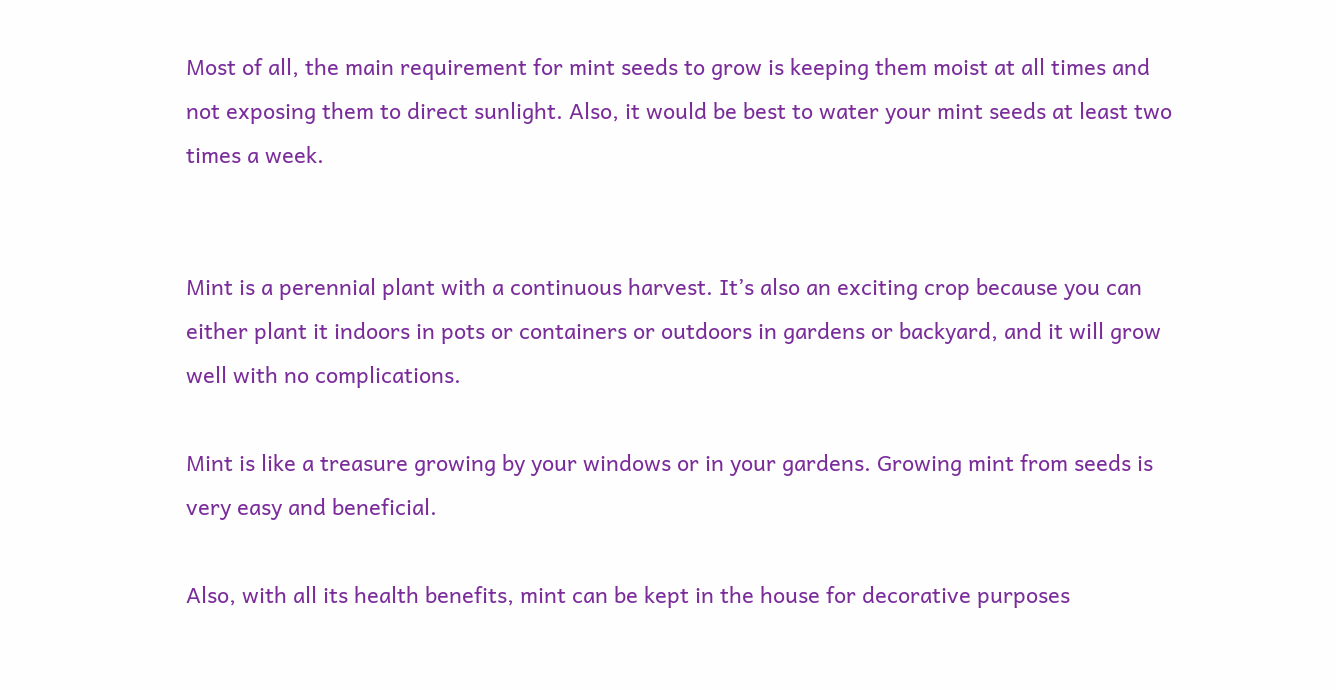Most of all, the main requirement for mint seeds to grow is keeping them moist at all times and not exposing them to direct sunlight. Also, it would be best to water your mint seeds at least two times a week.


Mint is a perennial plant with a continuous harvest. It’s also an exciting crop because you can either plant it indoors in pots or containers or outdoors in gardens or backyard, and it will grow well with no complications.

Mint is like a treasure growing by your windows or in your gardens. Growing mint from seeds is very easy and beneficial.

Also, with all its health benefits, mint can be kept in the house for decorative purposes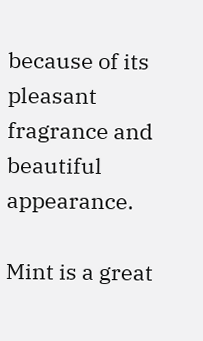because of its pleasant fragrance and beautiful appearance.

Mint is a great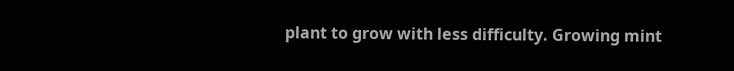plant to grow with less difficulty. Growing mint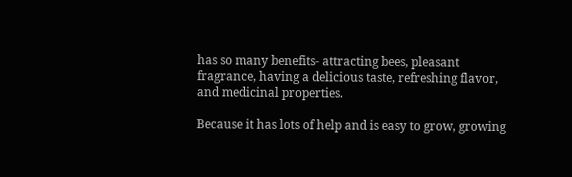has so many benefits- attracting bees, pleasant fragrance, having a delicious taste, refreshing flavor, and medicinal properties.

Because it has lots of help and is easy to grow, growing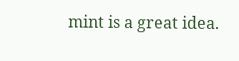mint is a great idea.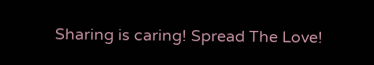Sharing is caring! Spread The Love!